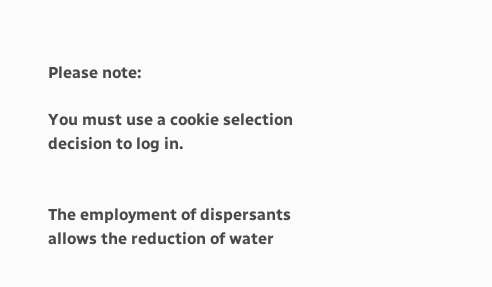Please note:

You must use a cookie selection decision to log in.


The employment of dispersants allows the reduction of water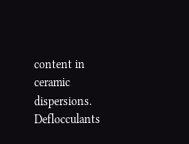content in ceramic dispersions. Deflocculants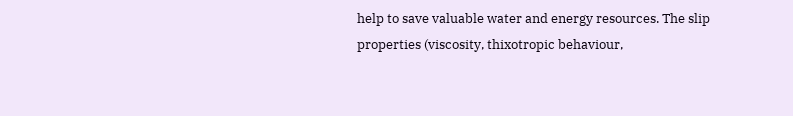help to save valuable water and energy resources. The slip properties (viscosity, thixotropic behaviour,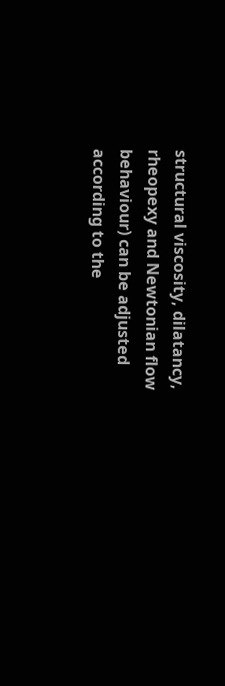structural viscosity, dilatancy, rheopexy and Newtonian flow behaviour) can be adjusted according to the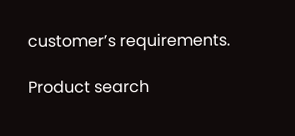customer’s requirements.

Product search